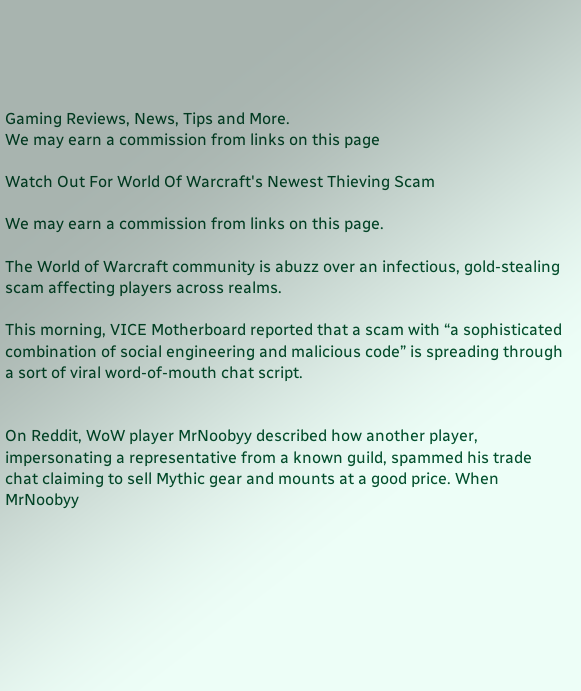Gaming Reviews, News, Tips and More.
We may earn a commission from links on this page

Watch Out For World Of Warcraft's Newest Thieving Scam

We may earn a commission from links on this page.

The World of Warcraft community is abuzz over an infectious, gold-stealing scam affecting players across realms.

This morning, VICE Motherboard reported that a scam with “a sophisticated combination of social engineering and malicious code” is spreading through a sort of viral word-of-mouth chat script.


On Reddit, WoW player MrNoobyy described how another player, impersonating a representative from a known guild, spammed his trade chat claiming to sell Mythic gear and mounts at a good price. When MrNoobyy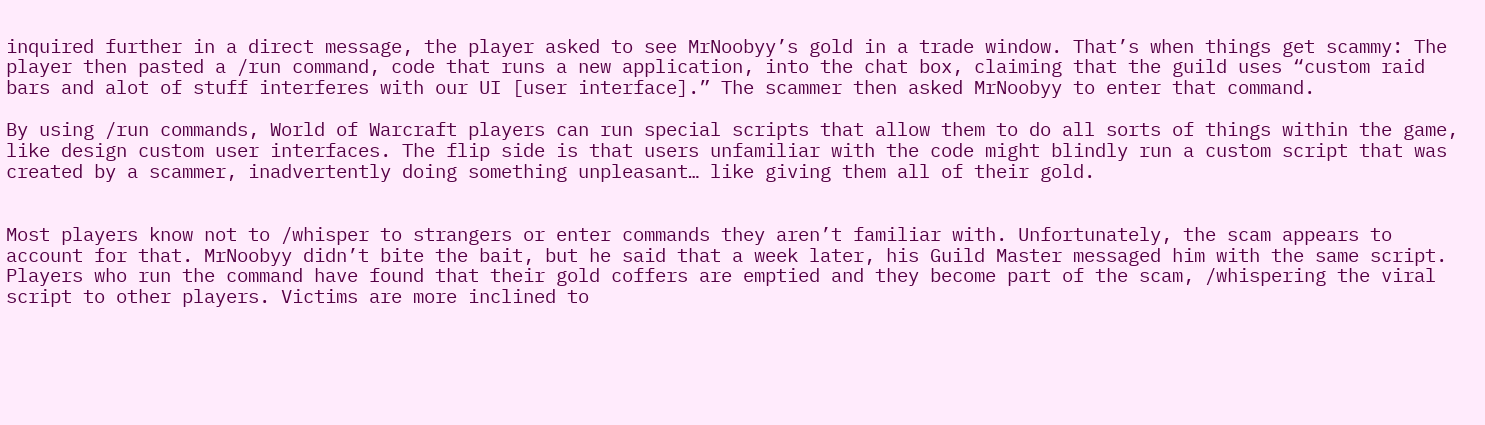inquired further in a direct message, the player asked to see MrNoobyy’s gold in a trade window. That’s when things get scammy: The player then pasted a /run command, code that runs a new application, into the chat box, claiming that the guild uses “custom raid bars and alot of stuff interferes with our UI [user interface].” The scammer then asked MrNoobyy to enter that command.

By using /run commands, World of Warcraft players can run special scripts that allow them to do all sorts of things within the game, like design custom user interfaces. The flip side is that users unfamiliar with the code might blindly run a custom script that was created by a scammer, inadvertently doing something unpleasant… like giving them all of their gold.


Most players know not to /whisper to strangers or enter commands they aren’t familiar with. Unfortunately, the scam appears to account for that. MrNoobyy didn’t bite the bait, but he said that a week later, his Guild Master messaged him with the same script. Players who run the command have found that their gold coffers are emptied and they become part of the scam, /whispering the viral script to other players. Victims are more inclined to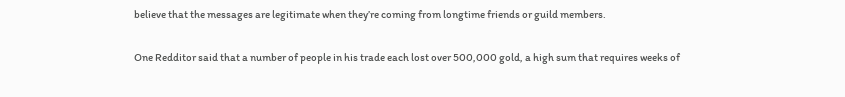believe that the messages are legitimate when they’re coming from longtime friends or guild members.

One Redditor said that a number of people in his trade each lost over 500,000 gold, a high sum that requires weeks of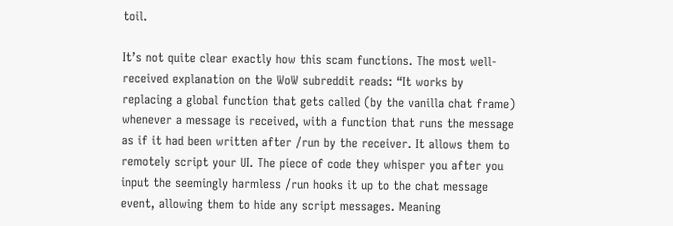toil.

It’s not quite clear exactly how this scam functions. The most well-received explanation on the WoW subreddit reads: “It works by replacing a global function that gets called (by the vanilla chat frame) whenever a message is received, with a function that runs the message as if it had been written after /run by the receiver. It allows them to remotely script your UI. The piece of code they whisper you after you input the seemingly harmless /run hooks it up to the chat message event, allowing them to hide any script messages. Meaning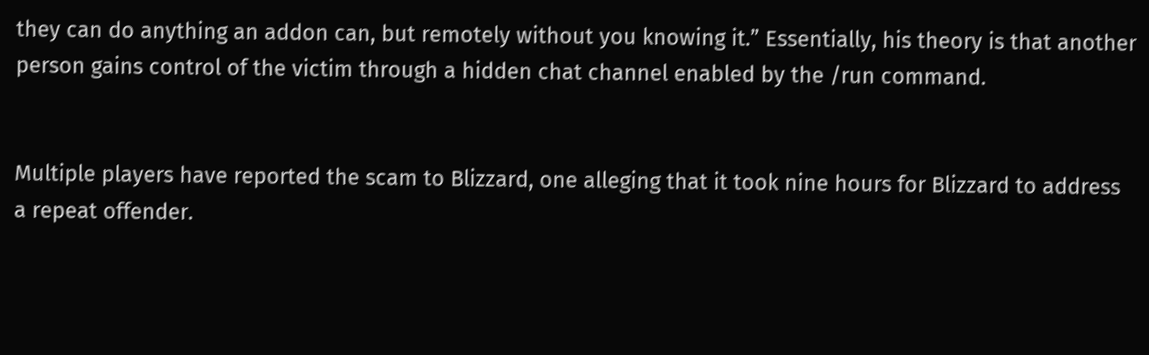they can do anything an addon can, but remotely without you knowing it.” Essentially, his theory is that another person gains control of the victim through a hidden chat channel enabled by the /run command.


Multiple players have reported the scam to Blizzard, one alleging that it took nine hours for Blizzard to address a repeat offender.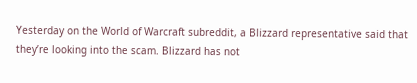Yesterday on the World of Warcraft subreddit, a Blizzard representative said that they’re looking into the scam. Blizzard has not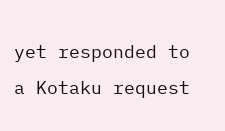yet responded to a Kotaku request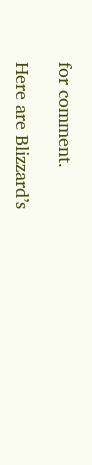for comment.

Here are Blizzard’s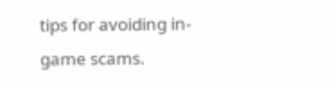tips for avoiding in-game scams.